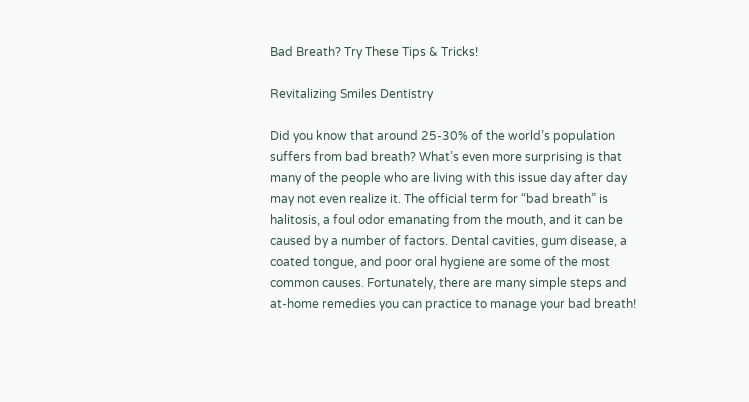Bad Breath? Try These Tips & Tricks!

Revitalizing Smiles Dentistry

Did you know that around 25-30% of the world’s population suffers from bad breath? What’s even more surprising is that many of the people who are living with this issue day after day may not even realize it. The official term for “bad breath” is halitosis, a foul odor emanating from the mouth, and it can be caused by a number of factors. Dental cavities, gum disease, a coated tongue, and poor oral hygiene are some of the most common causes. Fortunately, there are many simple steps and at-home remedies you can practice to manage your bad breath!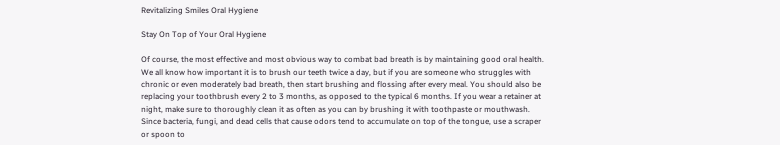Revitalizing Smiles Oral Hygiene

Stay On Top of Your Oral Hygiene

Of course, the most effective and most obvious way to combat bad breath is by maintaining good oral health. We all know how important it is to brush our teeth twice a day, but if you are someone who struggles with chronic or even moderately bad breath, then start brushing and flossing after every meal. You should also be replacing your toothbrush every 2 to 3 months, as opposed to the typical 6 months. If you wear a retainer at night, make sure to thoroughly clean it as often as you can by brushing it with toothpaste or mouthwash. Since bacteria, fungi, and dead cells that cause odors tend to accumulate on top of the tongue, use a scraper or spoon to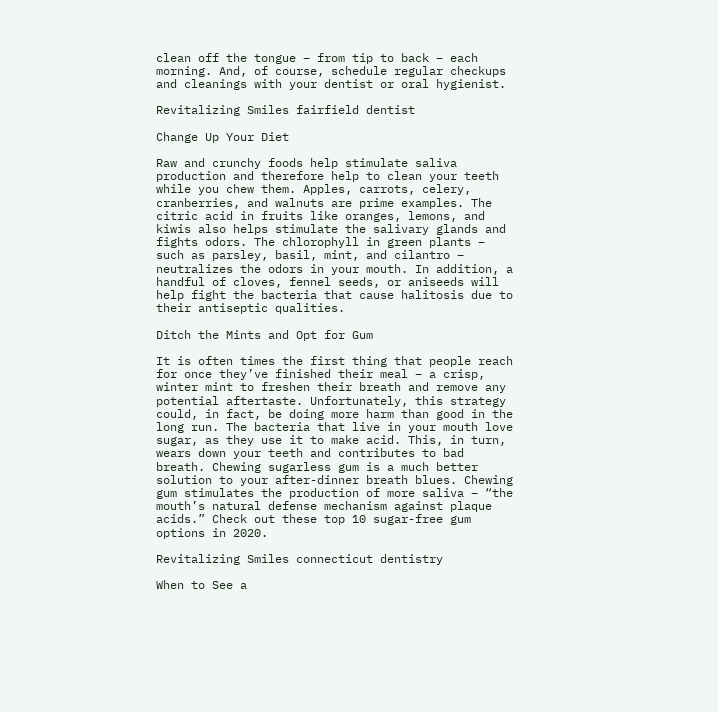clean off the tongue – from tip to back – each morning. And, of course, schedule regular checkups and cleanings with your dentist or oral hygienist.

Revitalizing Smiles fairfield dentist

Change Up Your Diet

Raw and crunchy foods help stimulate saliva production and therefore help to clean your teeth while you chew them. Apples, carrots, celery, cranberries, and walnuts are prime examples. The citric acid in fruits like oranges, lemons, and kiwis also helps stimulate the salivary glands and fights odors. The chlorophyll in green plants – such as parsley, basil, mint, and cilantro – neutralizes the odors in your mouth. In addition, a handful of cloves, fennel seeds, or aniseeds will help fight the bacteria that cause halitosis due to their antiseptic qualities.

Ditch the Mints and Opt for Gum

It is often times the first thing that people reach for once they’ve finished their meal – a crisp, winter mint to freshen their breath and remove any potential aftertaste. Unfortunately, this strategy could, in fact, be doing more harm than good in the long run. The bacteria that live in your mouth love sugar, as they use it to make acid. This, in turn, wears down your teeth and contributes to bad breath. Chewing sugarless gum is a much better solution to your after-dinner breath blues. Chewing gum stimulates the production of more saliva – “the mouth’s natural defense mechanism against plaque acids.” Check out these top 10 sugar-free gum options in 2020.

Revitalizing Smiles connecticut dentistry

When to See a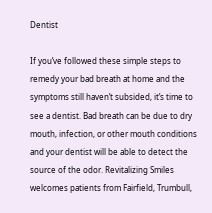Dentist

If you’ve followed these simple steps to remedy your bad breath at home and the symptoms still haven’t subsided, it’s time to see a dentist. Bad breath can be due to dry mouth, infection, or other mouth conditions and your dentist will be able to detect the source of the odor. Revitalizing Smiles welcomes patients from Fairfield, Trumbull,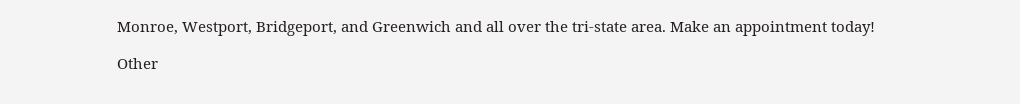Monroe, Westport, Bridgeport, and Greenwich and all over the tri-state area. Make an appointment today!

Other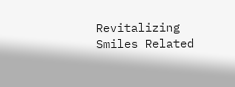Revitalizing Smiles Related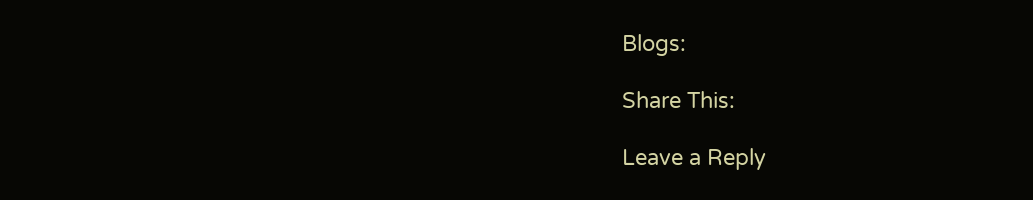Blogs:

Share This:

Leave a Reply